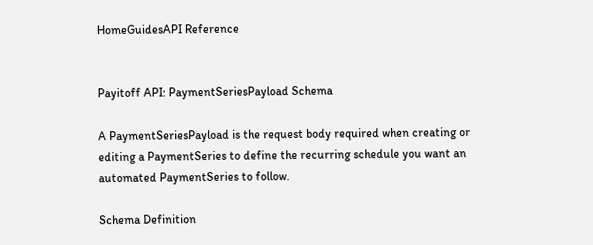HomeGuidesAPI Reference


Payitoff API: PaymentSeriesPayload Schema

A PaymentSeriesPayload is the request body required when creating or editing a PaymentSeries to define the recurring schedule you want an automated PaymentSeries to follow.

Schema Definition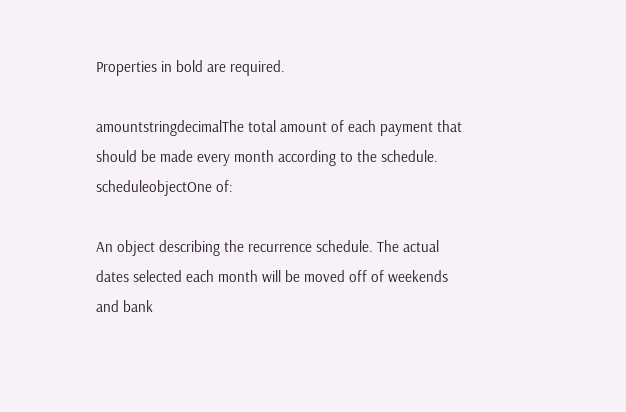Properties in bold are required.

amountstringdecimalThe total amount of each payment that should be made every month according to the schedule.
scheduleobjectOne of:

An object describing the recurrence schedule. The actual dates selected each month will be moved off of weekends and bank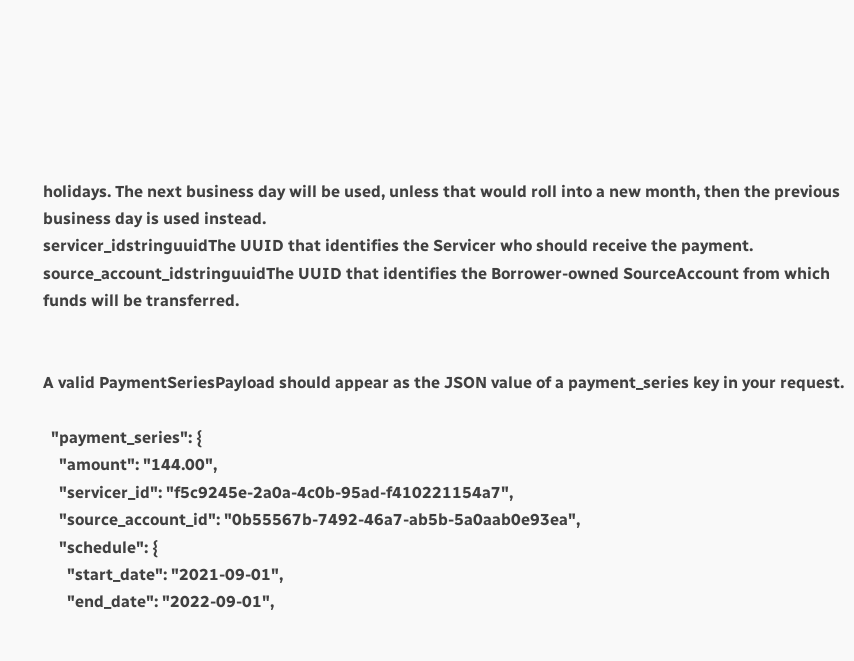holidays. The next business day will be used, unless that would roll into a new month, then the previous business day is used instead.
servicer_idstringuuidThe UUID that identifies the Servicer who should receive the payment.
source_account_idstringuuidThe UUID that identifies the Borrower-owned SourceAccount from which funds will be transferred.


A valid PaymentSeriesPayload should appear as the JSON value of a payment_series key in your request.

  "payment_series": {
    "amount": "144.00",
    "servicer_id": "f5c9245e-2a0a-4c0b-95ad-f410221154a7",
    "source_account_id": "0b55567b-7492-46a7-ab5b-5a0aab0e93ea",
    "schedule": {
      "start_date": "2021-09-01",
      "end_date": "2022-09-01",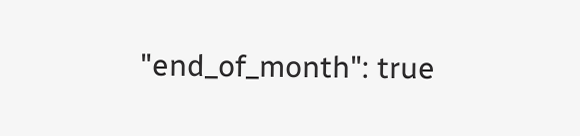"end_of_month": true